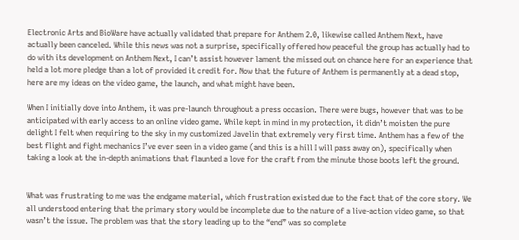Electronic Arts and BioWare have actually validated that prepare for Anthem 2.0, likewise called Anthem Next, have actually been canceled. While this news was not a surprise, specifically offered how peaceful the group has actually had to do with its development on Anthem Next, I can’t assist however lament the missed out on chance here for an experience that held a lot more pledge than a lot of provided it credit for. Now that the future of Anthem is permanently at a dead stop, here are my ideas on the video game, the launch, and what might have been.

When I initially dove into Anthem, it was pre-launch throughout a press occasion. There were bugs, however that was to be anticipated with early access to an online video game. While kept in mind in my protection, it didn’t moisten the pure delight I felt when requiring to the sky in my customized Javelin that extremely very first time. Anthem has a few of the best flight and fight mechanics I’ve ever seen in a video game (and this is a hill I will pass away on), specifically when taking a look at the in-depth animations that flaunted a love for the craft from the minute those boots left the ground.


What was frustrating to me was the endgame material, which frustration existed due to the fact that of the core story. We all understood entering that the primary story would be incomplete due to the nature of a live-action video game, so that wasn’t the issue. The problem was that the story leading up to the “end” was so complete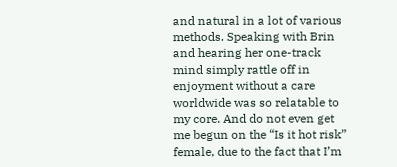and natural in a lot of various methods. Speaking with Brin and hearing her one-track mind simply rattle off in enjoyment without a care worldwide was so relatable to my core. And do not even get me begun on the “Is it hot risk” female, due to the fact that I’m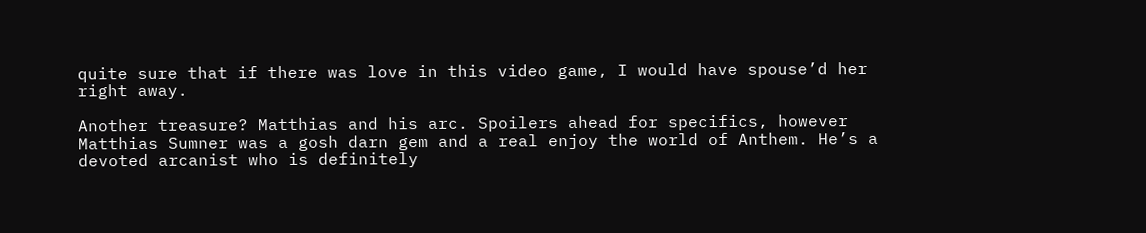quite sure that if there was love in this video game, I would have spouse’d her right away.

Another treasure? Matthias and his arc. Spoilers ahead for specifics, however Matthias Sumner was a gosh darn gem and a real enjoy the world of Anthem. He’s a devoted arcanist who is definitely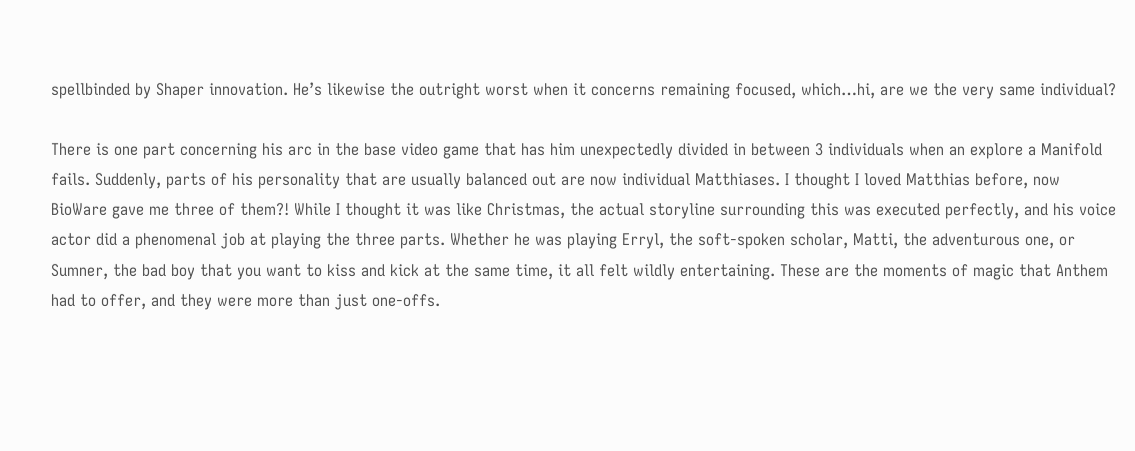spellbinded by Shaper innovation. He’s likewise the outright worst when it concerns remaining focused, which…hi, are we the very same individual?

There is one part concerning his arc in the base video game that has him unexpectedly divided in between 3 individuals when an explore a Manifold fails. Suddenly, parts of his personality that are usually balanced out are now individual Matthiases. I thought I loved Matthias before, now BioWare gave me three of them?! While I thought it was like Christmas, the actual storyline surrounding this was executed perfectly, and his voice actor did a phenomenal job at playing the three parts. Whether he was playing Erryl, the soft-spoken scholar, Matti, the adventurous one, or Sumner, the bad boy that you want to kiss and kick at the same time, it all felt wildly entertaining. These are the moments of magic that Anthem had to offer, and they were more than just one-offs.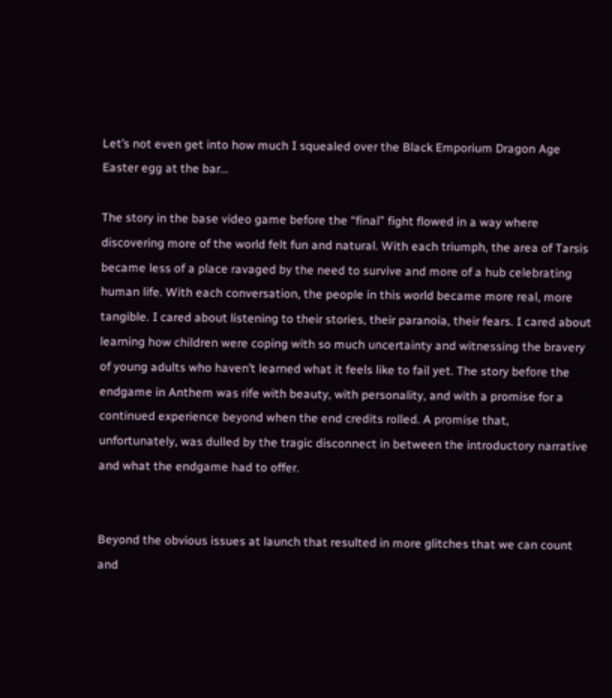Let’s not even get into how much I squealed over the Black Emporium Dragon Age Easter egg at the bar…

The story in the base video game before the “final” fight flowed in a way where discovering more of the world felt fun and natural. With each triumph, the area of Tarsis became less of a place ravaged by the need to survive and more of a hub celebrating human life. With each conversation, the people in this world became more real, more tangible. I cared about listening to their stories, their paranoia, their fears. I cared about learning how children were coping with so much uncertainty and witnessing the bravery of young adults who haven’t learned what it feels like to fail yet. The story before the endgame in Anthem was rife with beauty, with personality, and with a promise for a continued experience beyond when the end credits rolled. A promise that, unfortunately, was dulled by the tragic disconnect in between the introductory narrative and what the endgame had to offer.


Beyond the obvious issues at launch that resulted in more glitches that we can count and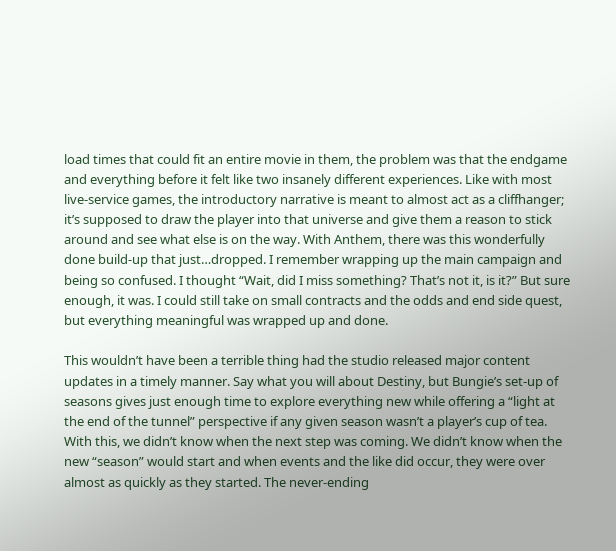load times that could fit an entire movie in them, the problem was that the endgame and everything before it felt like two insanely different experiences. Like with most live-service games, the introductory narrative is meant to almost act as a cliffhanger; it’s supposed to draw the player into that universe and give them a reason to stick around and see what else is on the way. With Anthem, there was this wonderfully done build-up that just…dropped. I remember wrapping up the main campaign and being so confused. I thought “Wait, did I miss something? That’s not it, is it?” But sure enough, it was. I could still take on small contracts and the odds and end side quest, but everything meaningful was wrapped up and done.

This wouldn’t have been a terrible thing had the studio released major content updates in a timely manner. Say what you will about Destiny, but Bungie’s set-up of seasons gives just enough time to explore everything new while offering a “light at the end of the tunnel” perspective if any given season wasn’t a player’s cup of tea. With this, we didn’t know when the next step was coming. We didn’t know when the new “season” would start and when events and the like did occur, they were over almost as quickly as they started. The never-ending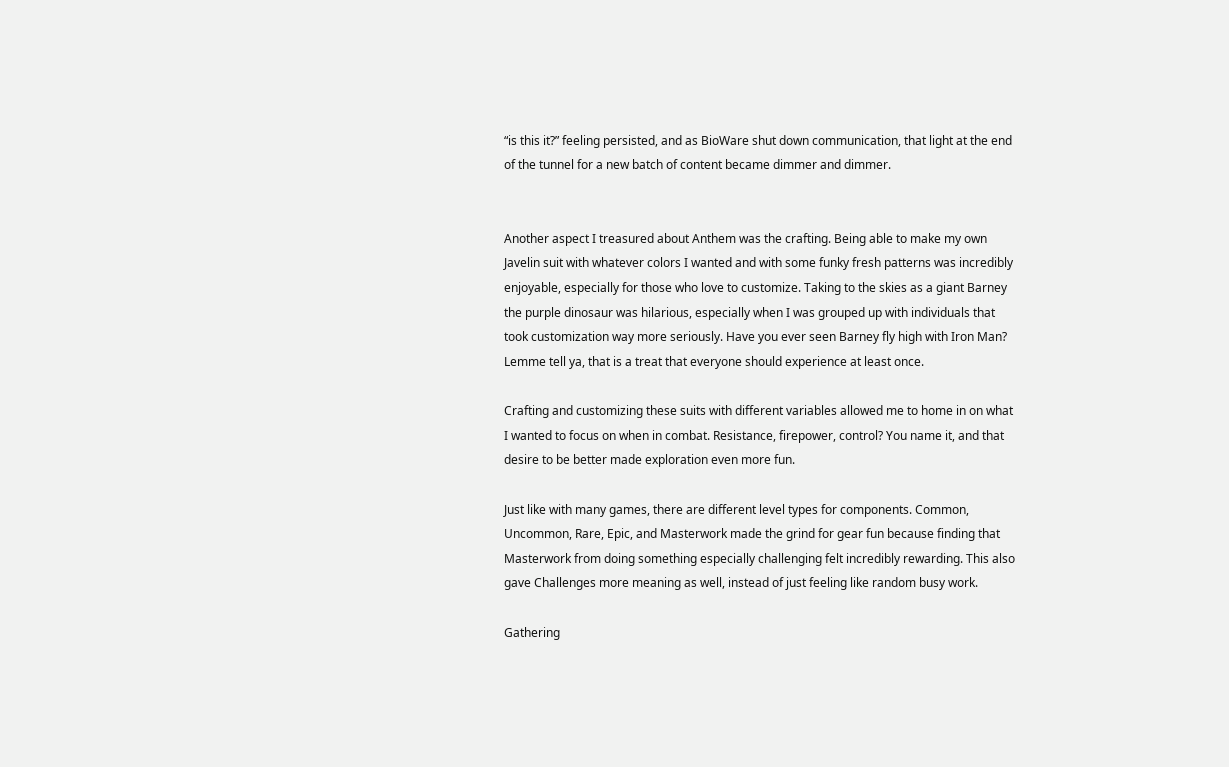“is this it?” feeling persisted, and as BioWare shut down communication, that light at the end of the tunnel for a new batch of content became dimmer and dimmer.


Another aspect I treasured about Anthem was the crafting. Being able to make my own Javelin suit with whatever colors I wanted and with some funky fresh patterns was incredibly enjoyable, especially for those who love to customize. Taking to the skies as a giant Barney the purple dinosaur was hilarious, especially when I was grouped up with individuals that took customization way more seriously. Have you ever seen Barney fly high with Iron Man? Lemme tell ya, that is a treat that everyone should experience at least once.

Crafting and customizing these suits with different variables allowed me to home in on what I wanted to focus on when in combat. Resistance, firepower, control? You name it, and that desire to be better made exploration even more fun.

Just like with many games, there are different level types for components. Common, Uncommon, Rare, Epic, and Masterwork made the grind for gear fun because finding that Masterwork from doing something especially challenging felt incredibly rewarding. This also gave Challenges more meaning as well, instead of just feeling like random busy work.

Gathering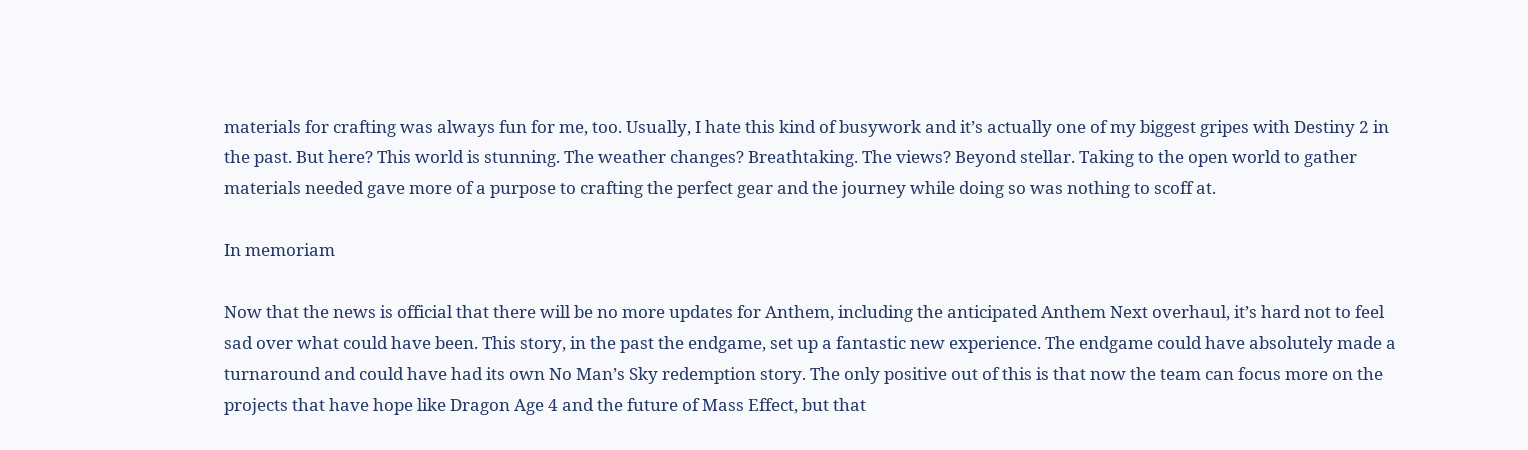materials for crafting was always fun for me, too. Usually, I hate this kind of busywork and it’s actually one of my biggest gripes with Destiny 2 in the past. But here? This world is stunning. The weather changes? Breathtaking. The views? Beyond stellar. Taking to the open world to gather materials needed gave more of a purpose to crafting the perfect gear and the journey while doing so was nothing to scoff at.

In memoriam

Now that the news is official that there will be no more updates for Anthem, including the anticipated Anthem Next overhaul, it’s hard not to feel sad over what could have been. This story, in the past the endgame, set up a fantastic new experience. The endgame could have absolutely made a turnaround and could have had its own No Man’s Sky redemption story. The only positive out of this is that now the team can focus more on the projects that have hope like Dragon Age 4 and the future of Mass Effect, but that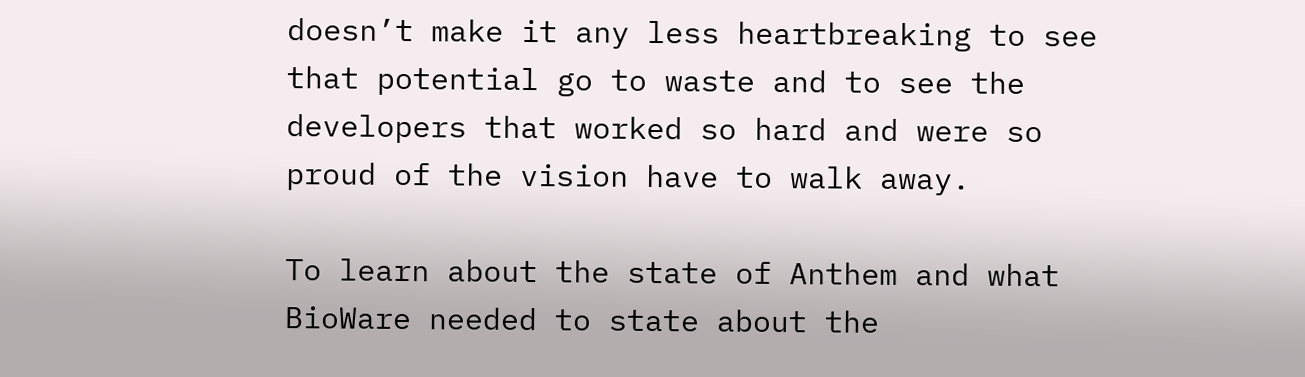doesn’t make it any less heartbreaking to see that potential go to waste and to see the developers that worked so hard and were so proud of the vision have to walk away.

To learn about the state of Anthem and what BioWare needed to state about the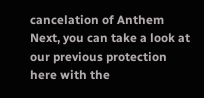cancelation of Anthem Next, you can take a look at our previous protection here with the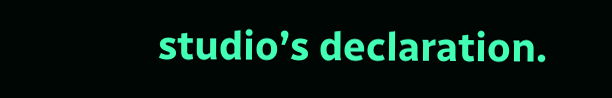studio’s declaration.